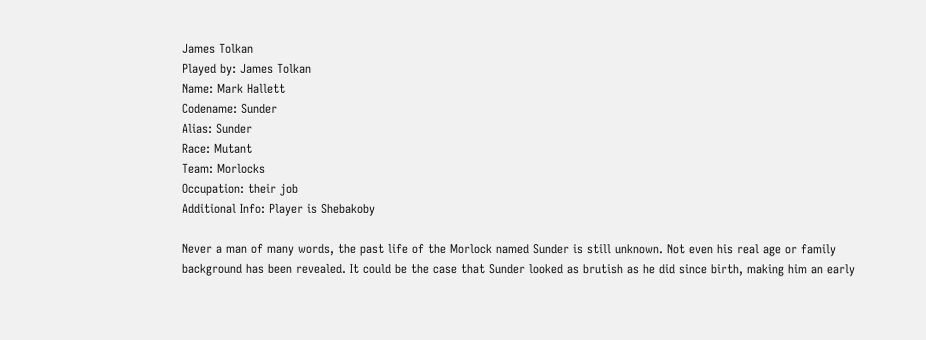James Tolkan
Played by: James Tolkan
Name: Mark Hallett
Codename: Sunder
Alias: Sunder
Race: Mutant
Team: Morlocks
Occupation: their job
Additional Info: Player is Shebakoby

Never a man of many words, the past life of the Morlock named Sunder is still unknown. Not even his real age or family background has been revealed. It could be the case that Sunder looked as brutish as he did since birth, making him an early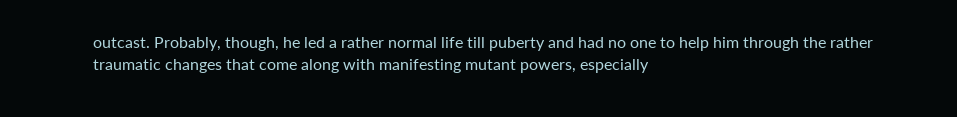outcast. Probably, though, he led a rather normal life till puberty and had no one to help him through the rather traumatic changes that come along with manifesting mutant powers, especially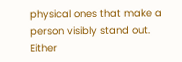physical ones that make a person visibly stand out. Either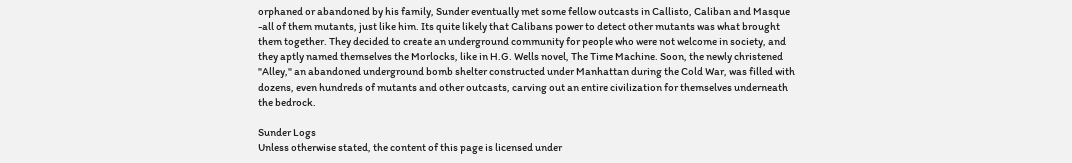orphaned or abandoned by his family, Sunder eventually met some fellow outcasts in Callisto, Caliban and Masque -all of them mutants, just like him. Its quite likely that Calibans power to detect other mutants was what brought them together. They decided to create an underground community for people who were not welcome in society, and they aptly named themselves the Morlocks, like in H.G. Wells novel, The Time Machine. Soon, the newly christened "Alley," an abandoned underground bomb shelter constructed under Manhattan during the Cold War, was filled with dozens, even hundreds of mutants and other outcasts, carving out an entire civilization for themselves underneath the bedrock.

Sunder Logs
Unless otherwise stated, the content of this page is licensed under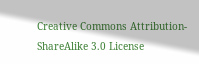Creative Commons Attribution-ShareAlike 3.0 License